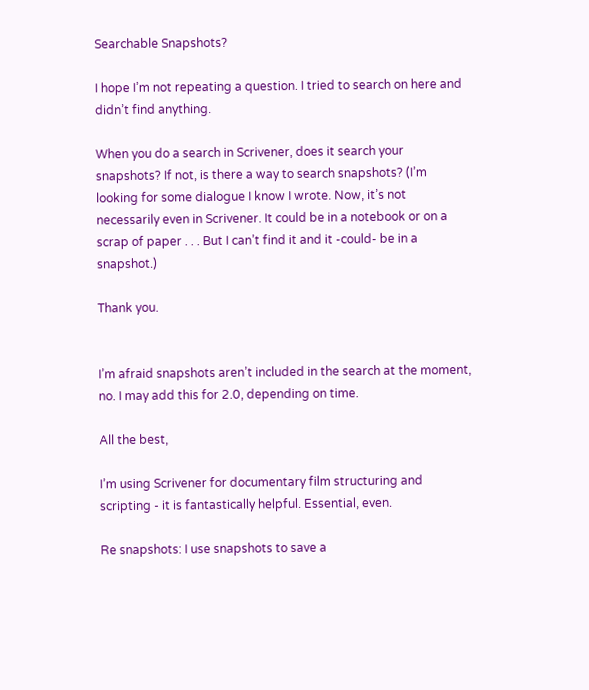Searchable Snapshots?

I hope I’m not repeating a question. I tried to search on here and didn’t find anything.

When you do a search in Scrivener, does it search your snapshots? If not, is there a way to search snapshots? (I’m looking for some dialogue I know I wrote. Now, it’s not necessarily even in Scrivener. It could be in a notebook or on a scrap of paper . . . But I can’t find it and it -could- be in a snapshot.)

Thank you.


I’m afraid snapshots aren’t included in the search at the moment, no. I may add this for 2.0, depending on time.

All the best,

I’m using Scrivener for documentary film structuring and scripting - it is fantastically helpful. Essential, even.

Re snapshots: I use snapshots to save a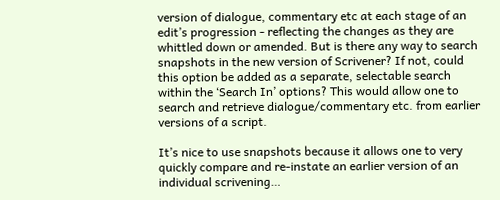version of dialogue, commentary etc at each stage of an edit’s progression - reflecting the changes as they are whittled down or amended. But is there any way to search snapshots in the new version of Scrivener? If not, could this option be added as a separate, selectable search within the ‘Search In’ options? This would allow one to search and retrieve dialogue/commentary etc. from earlier versions of a script.

It’s nice to use snapshots because it allows one to very quickly compare and re-instate an earlier version of an individual scrivening…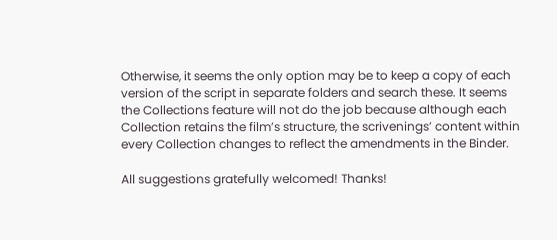Otherwise, it seems the only option may be to keep a copy of each version of the script in separate folders and search these. It seems the Collections feature will not do the job because although each Collection retains the film’s structure, the scrivenings’ content within every Collection changes to reflect the amendments in the Binder.

All suggestions gratefully welcomed! Thanks!